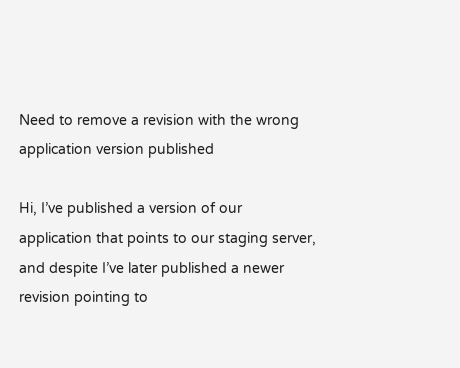Need to remove a revision with the wrong application version published

Hi, I’ve published a version of our application that points to our staging server, and despite I’ve later published a newer revision pointing to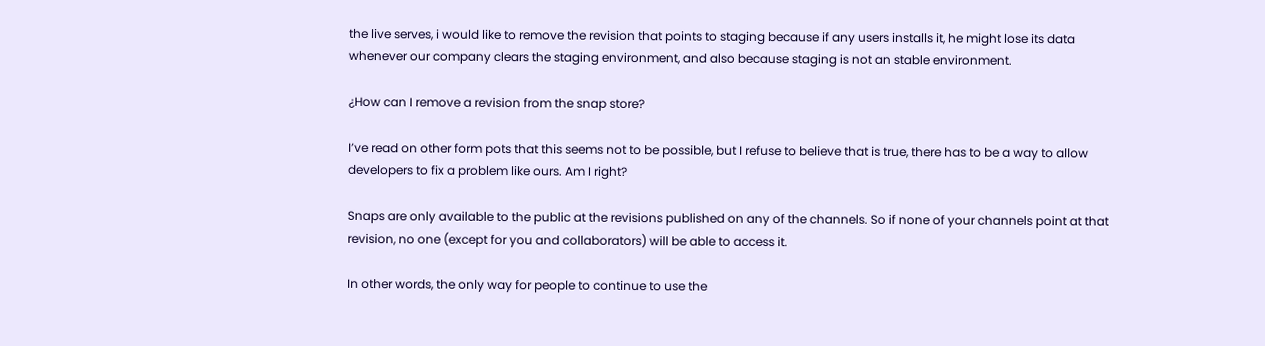the live serves, i would like to remove the revision that points to staging because if any users installs it, he might lose its data whenever our company clears the staging environment, and also because staging is not an stable environment.

¿How can I remove a revision from the snap store?

I’ve read on other form pots that this seems not to be possible, but I refuse to believe that is true, there has to be a way to allow developers to fix a problem like ours. Am I right?

Snaps are only available to the public at the revisions published on any of the channels. So if none of your channels point at that revision, no one (except for you and collaborators) will be able to access it.

In other words, the only way for people to continue to use the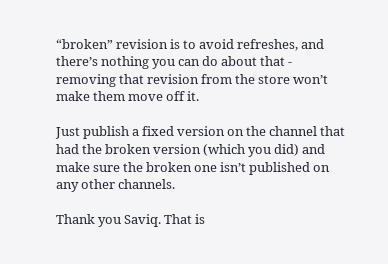“broken” revision is to avoid refreshes, and there’s nothing you can do about that - removing that revision from the store won’t make them move off it.

Just publish a fixed version on the channel that had the broken version (which you did) and make sure the broken one isn’t published on any other channels.

Thank you Saviq. That is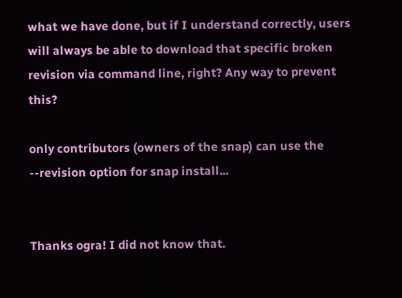what we have done, but if I understand correctly, users will always be able to download that specific broken revision via command line, right? Any way to prevent this?

only contributors (owners of the snap) can use the --revision option for snap install...


Thanks ogra! I did not know that.